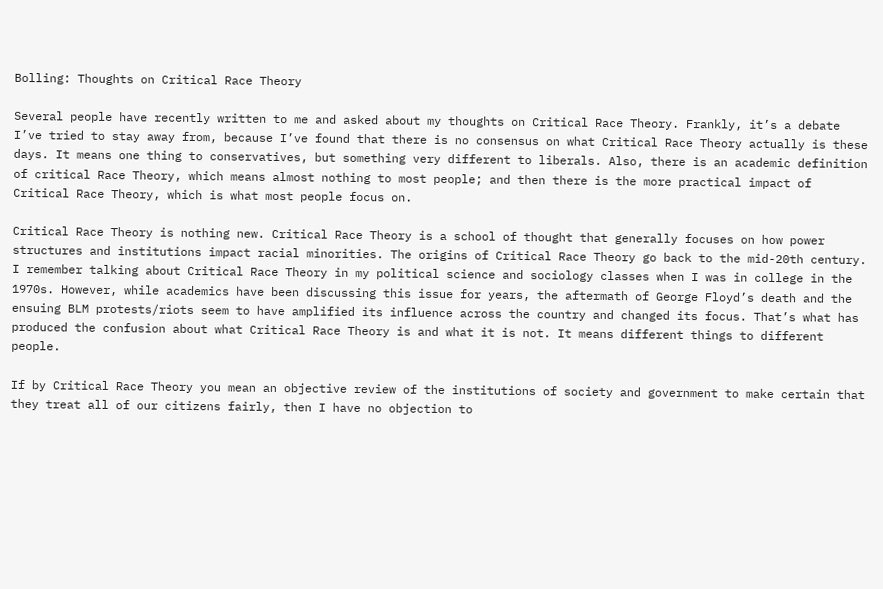Bolling: Thoughts on Critical Race Theory

Several people have recently written to me and asked about my thoughts on Critical Race Theory. Frankly, it’s a debate I’ve tried to stay away from, because I’ve found that there is no consensus on what Critical Race Theory actually is these days. It means one thing to conservatives, but something very different to liberals. Also, there is an academic definition of critical Race Theory, which means almost nothing to most people; and then there is the more practical impact of Critical Race Theory, which is what most people focus on.

Critical Race Theory is nothing new. Critical Race Theory is a school of thought that generally focuses on how power structures and institutions impact racial minorities. The origins of Critical Race Theory go back to the mid-20th century. I remember talking about Critical Race Theory in my political science and sociology classes when I was in college in the 1970s. However, while academics have been discussing this issue for years, the aftermath of George Floyd’s death and the ensuing BLM protests/riots seem to have amplified its influence across the country and changed its focus. That’s what has produced the confusion about what Critical Race Theory is and what it is not. It means different things to different people.

If by Critical Race Theory you mean an objective review of the institutions of society and government to make certain that they treat all of our citizens fairly, then I have no objection to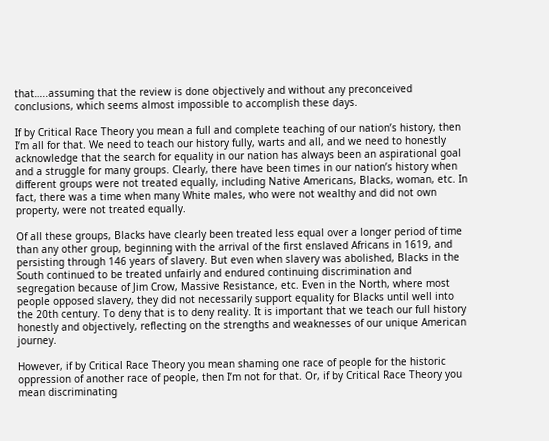that…..assuming that the review is done objectively and without any preconceived conclusions, which seems almost impossible to accomplish these days.

If by Critical Race Theory you mean a full and complete teaching of our nation’s history, then I’m all for that. We need to teach our history fully, warts and all, and we need to honestly acknowledge that the search for equality in our nation has always been an aspirational goal and a struggle for many groups. Clearly, there have been times in our nation’s history when different groups were not treated equally, including Native Americans, Blacks, woman, etc. In fact, there was a time when many White males, who were not wealthy and did not own property, were not treated equally.

Of all these groups, Blacks have clearly been treated less equal over a longer period of time than any other group, beginning with the arrival of the first enslaved Africans in 1619, and persisting through 146 years of slavery. But even when slavery was abolished, Blacks in the South continued to be treated unfairly and endured continuing discrimination and segregation because of Jim Crow, Massive Resistance, etc. Even in the North, where most people opposed slavery, they did not necessarily support equality for Blacks until well into the 20th century. To deny that is to deny reality. It is important that we teach our full history honestly and objectively, reflecting on the strengths and weaknesses of our unique American journey.

However, if by Critical Race Theory you mean shaming one race of people for the historic oppression of another race of people, then I’m not for that. Or, if by Critical Race Theory you mean discriminating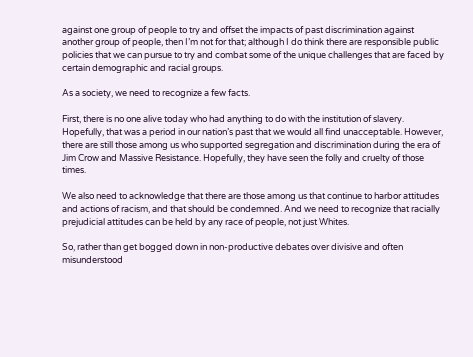against one group of people to try and offset the impacts of past discrimination against another group of people, then I’m not for that; although I do think there are responsible public policies that we can pursue to try and combat some of the unique challenges that are faced by certain demographic and racial groups.

As a society, we need to recognize a few facts.

First, there is no one alive today who had anything to do with the institution of slavery. Hopefully, that was a period in our nation’s past that we would all find unacceptable. However, there are still those among us who supported segregation and discrimination during the era of Jim Crow and Massive Resistance. Hopefully, they have seen the folly and cruelty of those times.

We also need to acknowledge that there are those among us that continue to harbor attitudes and actions of racism, and that should be condemned. And we need to recognize that racially prejudicial attitudes can be held by any race of people, not just Whites.

So, rather than get bogged down in non-productive debates over divisive and often misunderstood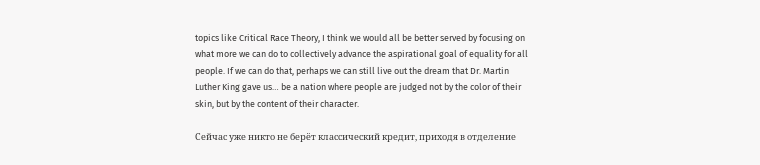topics like Critical Race Theory, I think we would all be better served by focusing on what more we can do to collectively advance the aspirational goal of equality for all people. If we can do that, perhaps we can still live out the dream that Dr. Martin Luther King gave us… be a nation where people are judged not by the color of their skin, but by the content of their character.

Сейчас уже никто не берёт классический кредит, приходя в отделение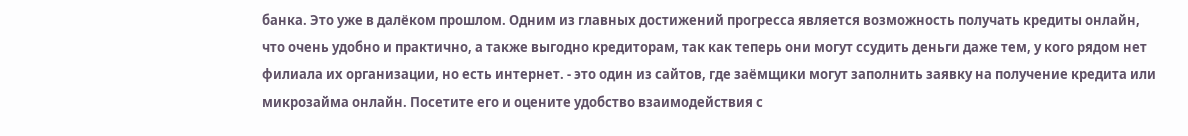банка. Это уже в далёком прошлом. Одним из главных достижений прогресса является возможность получать кредиты онлайн, что очень удобно и практично, а также выгодно кредиторам, так как теперь они могут ссудить деньги даже тем, у кого рядом нет филиала их организации, но есть интернет. - это один из сайтов, где заёмщики могут заполнить заявку на получение кредита или микрозайма онлайн. Посетите его и оцените удобство взаимодействия с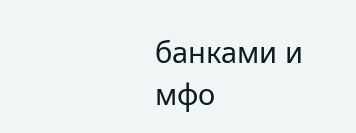банками и мфо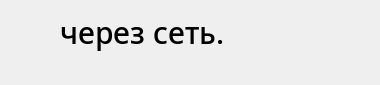через сеть.